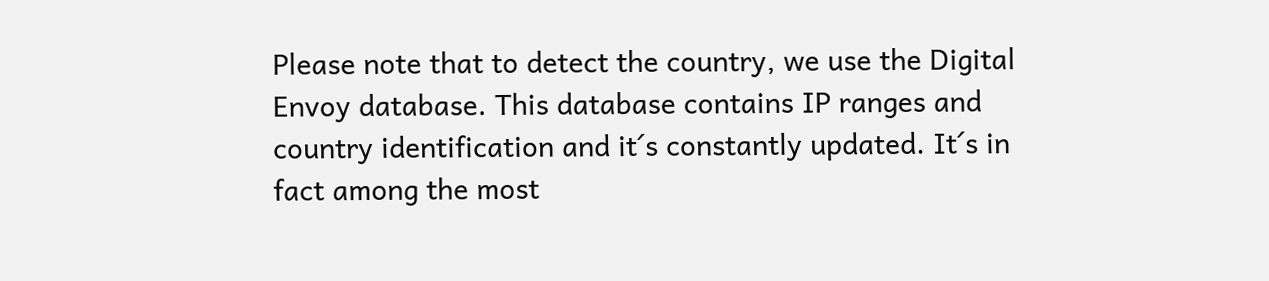Please note that to detect the country, we use the Digital Envoy database. This database contains IP ranges and country identification and it´s constantly updated. It´s in fact among the most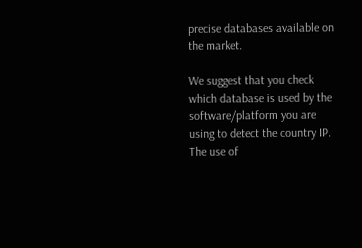precise databases available on the market.

We suggest that you check which database is used by the software/platform you are using to detect the country IP. The use of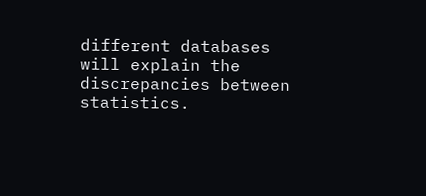different databases will explain the discrepancies between statistics.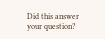Did this answer your question?